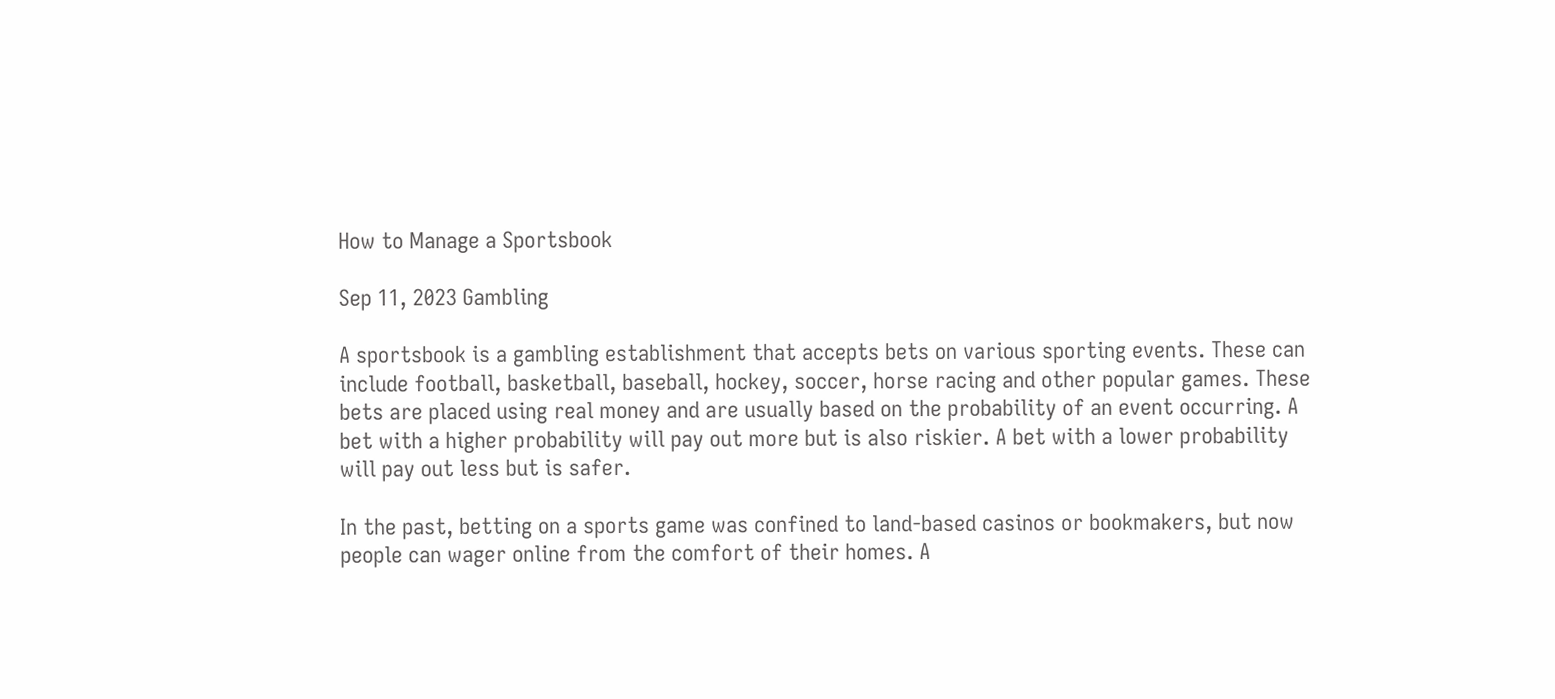How to Manage a Sportsbook

Sep 11, 2023 Gambling

A sportsbook is a gambling establishment that accepts bets on various sporting events. These can include football, basketball, baseball, hockey, soccer, horse racing and other popular games. These bets are placed using real money and are usually based on the probability of an event occurring. A bet with a higher probability will pay out more but is also riskier. A bet with a lower probability will pay out less but is safer.

In the past, betting on a sports game was confined to land-based casinos or bookmakers, but now people can wager online from the comfort of their homes. A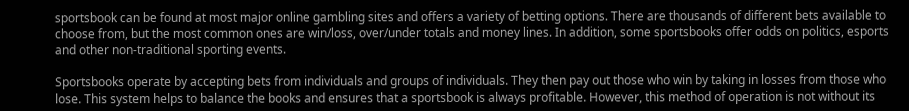sportsbook can be found at most major online gambling sites and offers a variety of betting options. There are thousands of different bets available to choose from, but the most common ones are win/loss, over/under totals and money lines. In addition, some sportsbooks offer odds on politics, esports and other non-traditional sporting events.

Sportsbooks operate by accepting bets from individuals and groups of individuals. They then pay out those who win by taking in losses from those who lose. This system helps to balance the books and ensures that a sportsbook is always profitable. However, this method of operation is not without its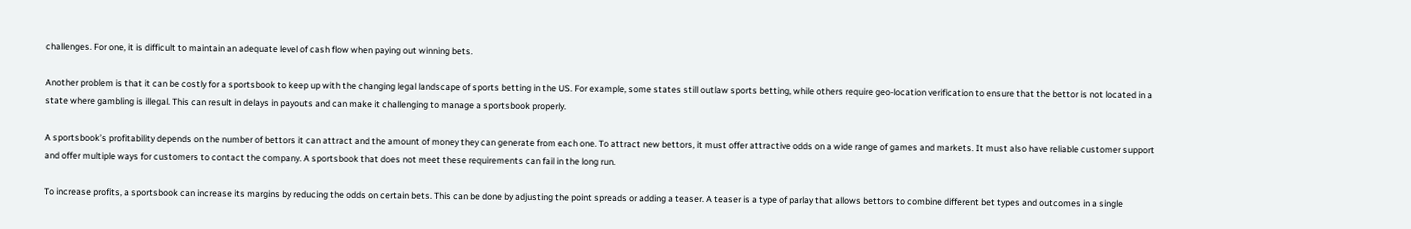challenges. For one, it is difficult to maintain an adequate level of cash flow when paying out winning bets.

Another problem is that it can be costly for a sportsbook to keep up with the changing legal landscape of sports betting in the US. For example, some states still outlaw sports betting, while others require geo-location verification to ensure that the bettor is not located in a state where gambling is illegal. This can result in delays in payouts and can make it challenging to manage a sportsbook properly.

A sportsbook’s profitability depends on the number of bettors it can attract and the amount of money they can generate from each one. To attract new bettors, it must offer attractive odds on a wide range of games and markets. It must also have reliable customer support and offer multiple ways for customers to contact the company. A sportsbook that does not meet these requirements can fail in the long run.

To increase profits, a sportsbook can increase its margins by reducing the odds on certain bets. This can be done by adjusting the point spreads or adding a teaser. A teaser is a type of parlay that allows bettors to combine different bet types and outcomes in a single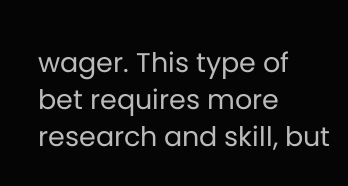wager. This type of bet requires more research and skill, but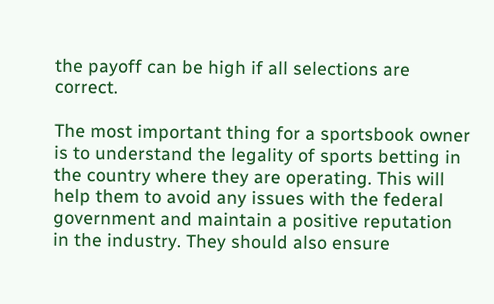the payoff can be high if all selections are correct.

The most important thing for a sportsbook owner is to understand the legality of sports betting in the country where they are operating. This will help them to avoid any issues with the federal government and maintain a positive reputation in the industry. They should also ensure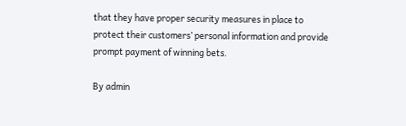that they have proper security measures in place to protect their customers’ personal information and provide prompt payment of winning bets.

By admin